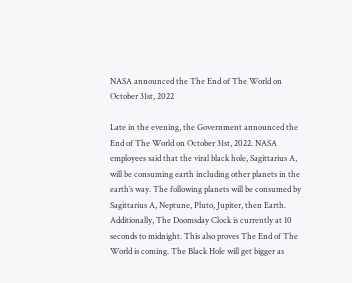NASA announced the The End of The World on October 31st, 2022

Late in the evening, the Government announced the End of The World on October 31st, 2022. NASA employees said that the viral black hole, Sagittarius A, will be consuming earth including other planets in the earth’s way. The following planets will be consumed by Sagittarius A, Neptune, Pluto, Jupiter, then Earth. Additionally, The Doomsday Clock is currently at 10 seconds to midnight. This also proves The End of The World is coming. The Black Hole will get bigger as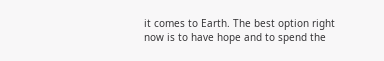it comes to Earth. The best option right now is to have hope and to spend the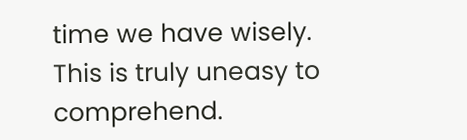time we have wisely. This is truly uneasy to comprehend.